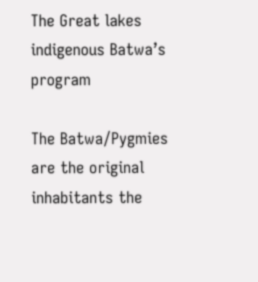The Great lakes indigenous Batwa’s program

The Batwa/Pygmies are the original inhabitants the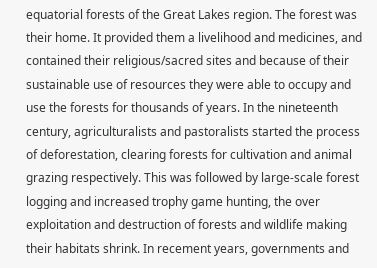equatorial forests of the Great Lakes region. The forest was their home. It provided them a livelihood and medicines, and contained their religious/sacred sites and because of their sustainable use of resources they were able to occupy and use the forests for thousands of years. In the nineteenth century, agriculturalists and pastoralists started the process of deforestation, clearing forests for cultivation and animal grazing respectively. This was followed by large-scale forest logging and increased trophy game hunting, the over exploitation and destruction of forests and wildlife making their habitats shrink. In recement years, governments and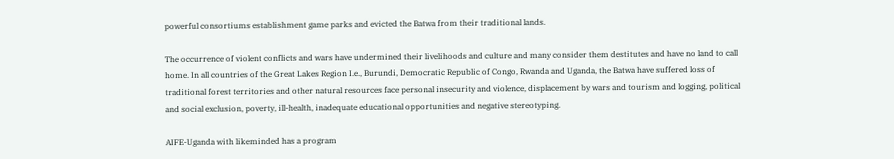powerful consortiums establishment game parks and evicted the Batwa from their traditional lands.

The occurrence of violent conflicts and wars have undermined their livelihoods and culture and many consider them destitutes and have no land to call home. In all countries of the Great Lakes Region I.e., Burundi, Democratic Republic of Congo, Rwanda and Uganda, the Batwa have suffered loss of traditional forest territories and other natural resources face personal insecurity and violence, displacement by wars and tourism and logging, political and social exclusion, poverty, ill-health, inadequate educational opportunities and negative stereotyping.

AIFE-Uganda with likeminded has a program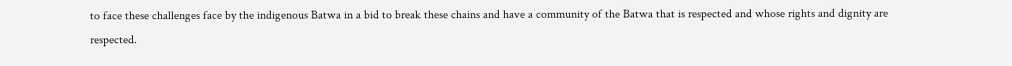to face these challenges face by the indigenous Batwa in a bid to break these chains and have a community of the Batwa that is respected and whose rights and dignity are respected.